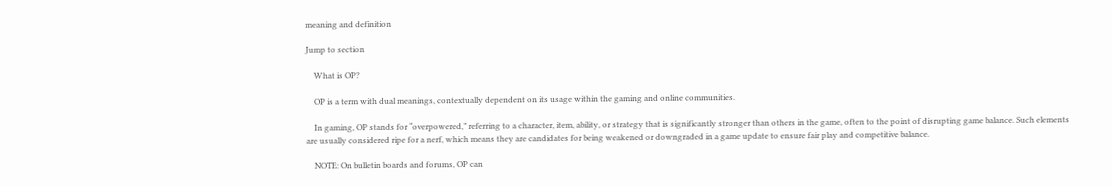meaning and definition

Jump to section

    What is OP?

    OP is a term with dual meanings, contextually dependent on its usage within the gaming and online communities.

    In gaming, OP stands for “overpowered,” referring to a character, item, ability, or strategy that is significantly stronger than others in the game, often to the point of disrupting game balance. Such elements are usually considered ripe for a nerf, which means they are candidates for being weakened or downgraded in a game update to ensure fair play and competitive balance.

    NOTE: On bulletin boards and forums, OP can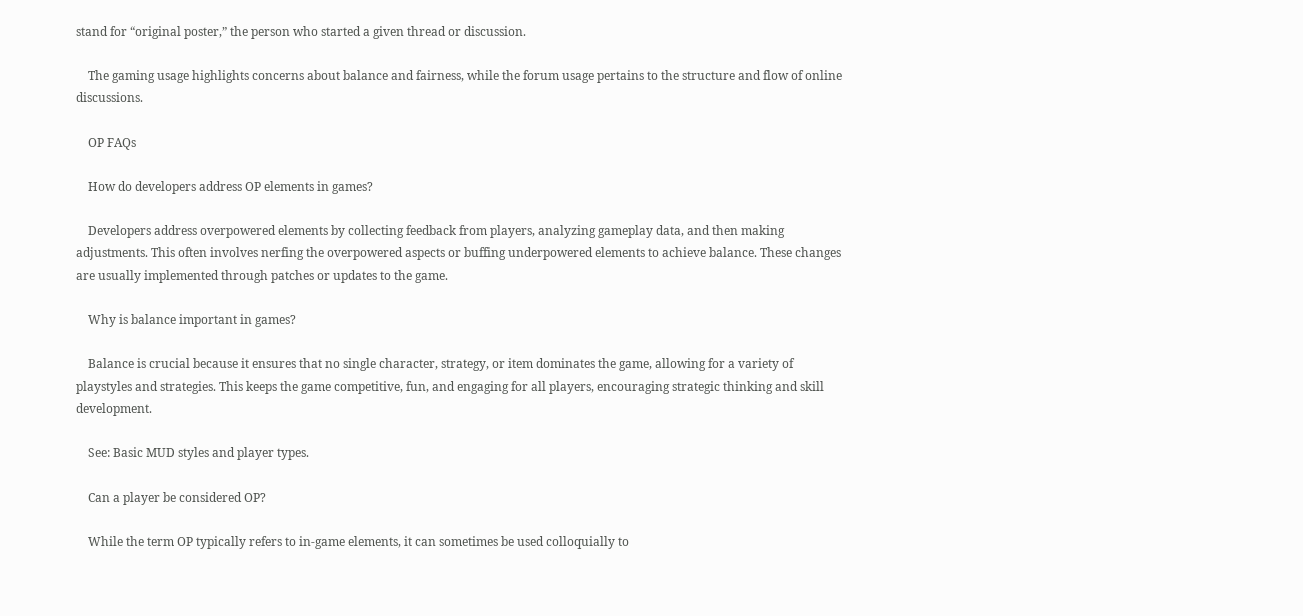stand for “original poster,” the person who started a given thread or discussion.

    The gaming usage highlights concerns about balance and fairness, while the forum usage pertains to the structure and flow of online discussions.

    OP FAQs

    How do developers address OP elements in games?

    Developers address overpowered elements by collecting feedback from players, analyzing gameplay data, and then making adjustments. This often involves nerfing the overpowered aspects or buffing underpowered elements to achieve balance. These changes are usually implemented through patches or updates to the game.

    Why is balance important in games?

    Balance is crucial because it ensures that no single character, strategy, or item dominates the game, allowing for a variety of playstyles and strategies. This keeps the game competitive, fun, and engaging for all players, encouraging strategic thinking and skill development.

    See: Basic MUD styles and player types.

    Can a player be considered OP?

    While the term OP typically refers to in-game elements, it can sometimes be used colloquially to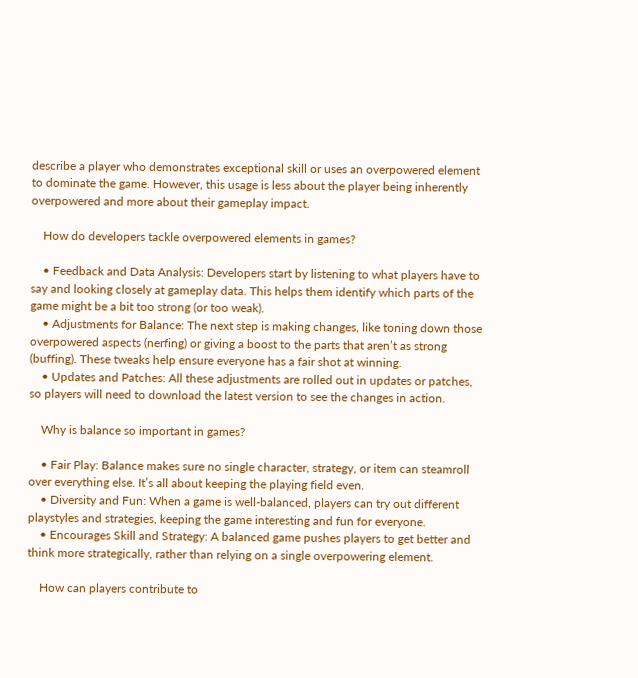describe a player who demonstrates exceptional skill or uses an overpowered element to dominate the game. However, this usage is less about the player being inherently overpowered and more about their gameplay impact.

    How do developers tackle overpowered elements in games?

    • Feedback and Data Analysis: Developers start by listening to what players have to say and looking closely at gameplay data. This helps them identify which parts of the game might be a bit too strong (or too weak).
    • Adjustments for Balance: The next step is making changes, like toning down those overpowered aspects (nerfing) or giving a boost to the parts that aren’t as strong (buffing). These tweaks help ensure everyone has a fair shot at winning.
    • Updates and Patches: All these adjustments are rolled out in updates or patches, so players will need to download the latest version to see the changes in action.

    Why is balance so important in games?

    • Fair Play: Balance makes sure no single character, strategy, or item can steamroll over everything else. It’s all about keeping the playing field even.
    • Diversity and Fun: When a game is well-balanced, players can try out different playstyles and strategies, keeping the game interesting and fun for everyone.
    • Encourages Skill and Strategy: A balanced game pushes players to get better and think more strategically, rather than relying on a single overpowering element.

    How can players contribute to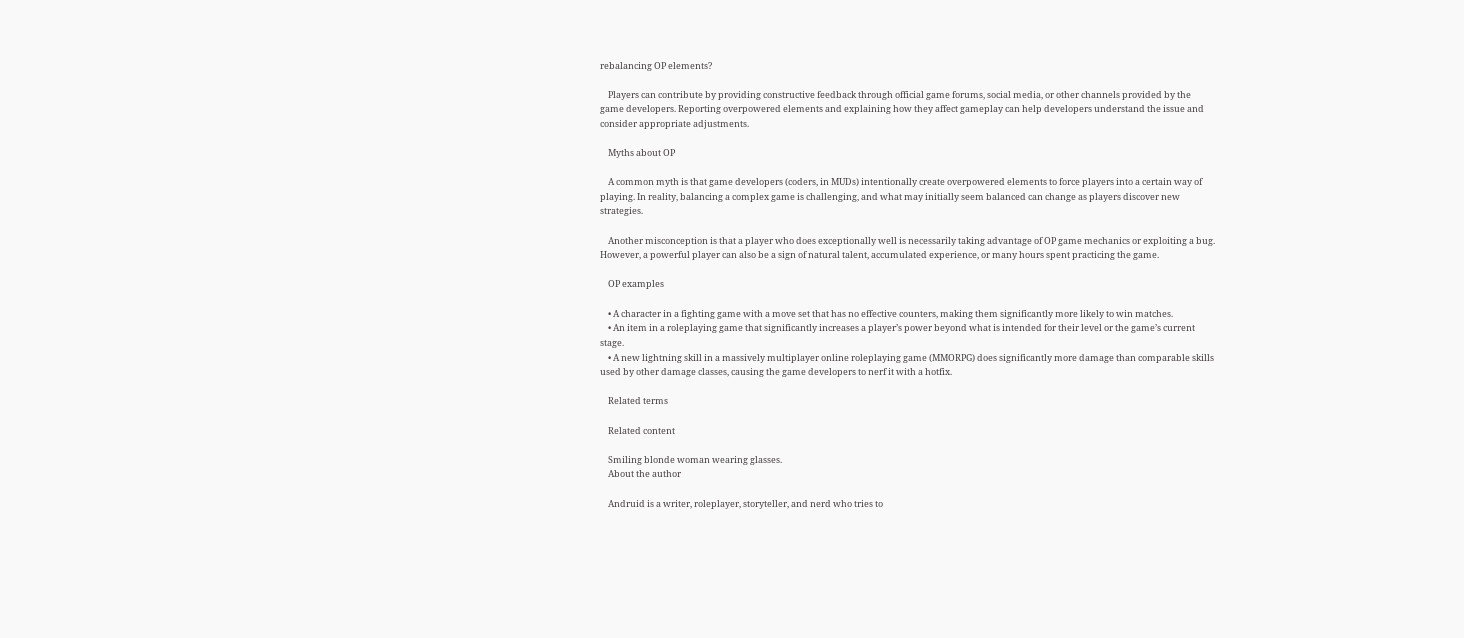rebalancing OP elements?

    Players can contribute by providing constructive feedback through official game forums, social media, or other channels provided by the game developers. Reporting overpowered elements and explaining how they affect gameplay can help developers understand the issue and consider appropriate adjustments.

    Myths about OP

    A common myth is that game developers (coders, in MUDs) intentionally create overpowered elements to force players into a certain way of playing. In reality, balancing a complex game is challenging, and what may initially seem balanced can change as players discover new strategies.

    Another misconception is that a player who does exceptionally well is necessarily taking advantage of OP game mechanics or exploiting a bug. However, a powerful player can also be a sign of natural talent, accumulated experience, or many hours spent practicing the game.

    OP examples

    • A character in a fighting game with a move set that has no effective counters, making them significantly more likely to win matches.
    • An item in a roleplaying game that significantly increases a player’s power beyond what is intended for their level or the game’s current stage.
    • A new lightning skill in a massively multiplayer online roleplaying game (MMORPG) does significantly more damage than comparable skills used by other damage classes, causing the game developers to nerf it with a hotfix.

    Related terms

    Related content

    Smiling blonde woman wearing glasses.
    About the author

    Andruid is a writer, roleplayer, storyteller, and nerd who tries to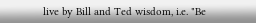live by Bill and Ted wisdom, i.e. "Be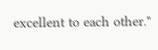excellent to each other."